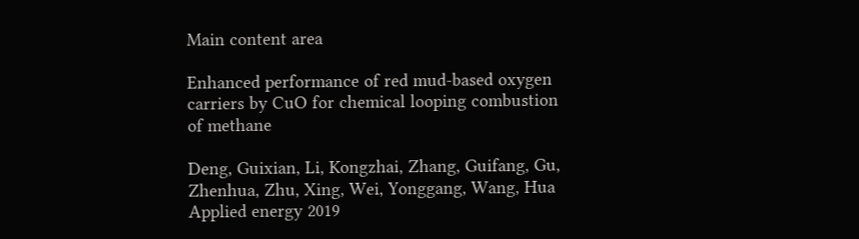Main content area

Enhanced performance of red mud-based oxygen carriers by CuO for chemical looping combustion of methane

Deng, Guixian, Li, Kongzhai, Zhang, Guifang, Gu, Zhenhua, Zhu, Xing, Wei, Yonggang, Wang, Hua
Applied energy 2019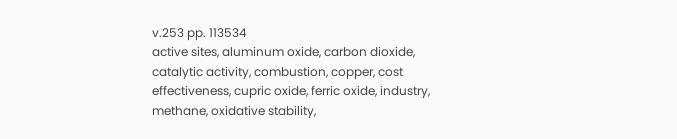v.253 pp. 113534
active sites, aluminum oxide, carbon dioxide, catalytic activity, combustion, copper, cost effectiveness, cupric oxide, ferric oxide, industry, methane, oxidative stability,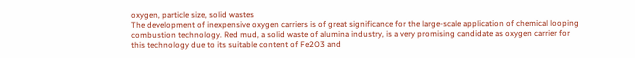oxygen, particle size, solid wastes
The development of inexpensive oxygen carriers is of great significance for the large-scale application of chemical looping combustion technology. Red mud, a solid waste of alumina industry, is a very promising candidate as oxygen carrier for this technology due to its suitable content of Fe2O3 and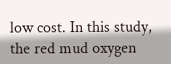low cost. In this study, the red mud oxygen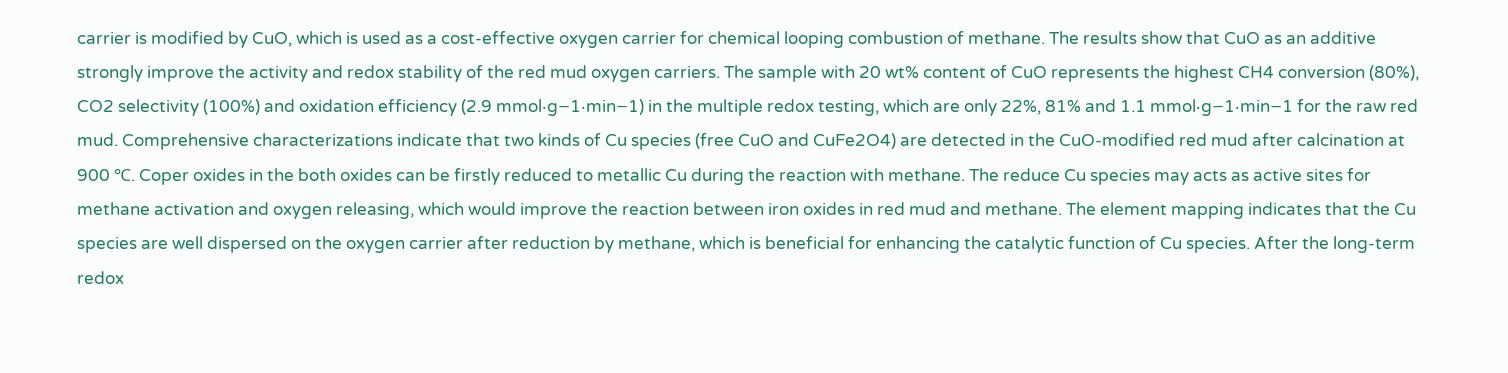carrier is modified by CuO, which is used as a cost-effective oxygen carrier for chemical looping combustion of methane. The results show that CuO as an additive strongly improve the activity and redox stability of the red mud oxygen carriers. The sample with 20 wt% content of CuO represents the highest CH4 conversion (80%), CO2 selectivity (100%) and oxidation efficiency (2.9 mmol‧g−1‧min−1) in the multiple redox testing, which are only 22%, 81% and 1.1 mmol‧g−1‧min−1 for the raw red mud. Comprehensive characterizations indicate that two kinds of Cu species (free CuO and CuFe2O4) are detected in the CuO-modified red mud after calcination at 900 ℃. Coper oxides in the both oxides can be firstly reduced to metallic Cu during the reaction with methane. The reduce Cu species may acts as active sites for methane activation and oxygen releasing, which would improve the reaction between iron oxides in red mud and methane. The element mapping indicates that the Cu species are well dispersed on the oxygen carrier after reduction by methane, which is beneficial for enhancing the catalytic function of Cu species. After the long-term redox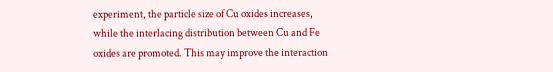experiment, the particle size of Cu oxides increases, while the interlacing distribution between Cu and Fe oxides are promoted. This may improve the interaction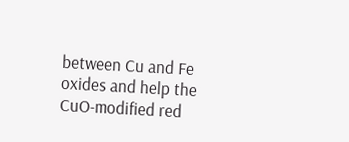between Cu and Fe oxides and help the CuO-modified red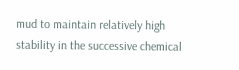mud to maintain relatively high stability in the successive chemical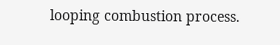looping combustion process.